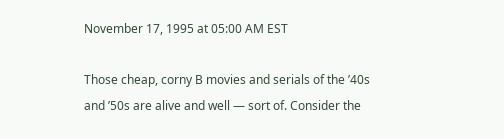November 17, 1995 at 05:00 AM EST

Those cheap, corny B movies and serials of the ’40s and ’50s are alive and well — sort of. Consider the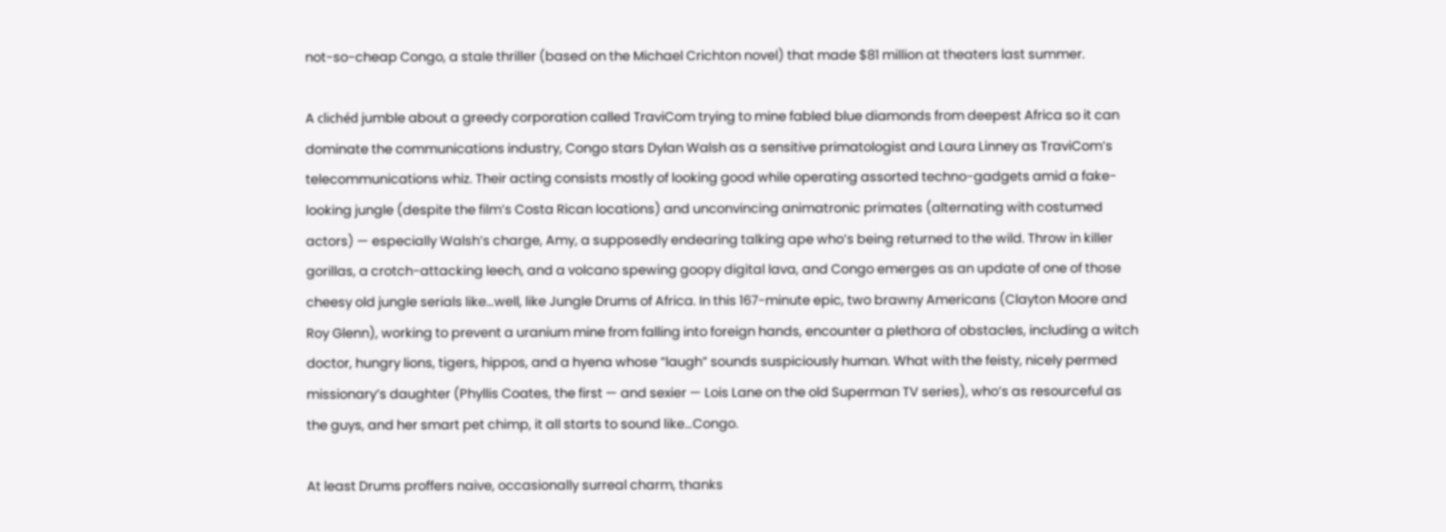not-so-cheap Congo, a stale thriller (based on the Michael Crichton novel) that made $81 million at theaters last summer.

A clichéd jumble about a greedy corporation called TraviCom trying to mine fabled blue diamonds from deepest Africa so it can dominate the communications industry, Congo stars Dylan Walsh as a sensitive primatologist and Laura Linney as TraviCom’s telecommunications whiz. Their acting consists mostly of looking good while operating assorted techno-gadgets amid a fake-looking jungle (despite the film’s Costa Rican locations) and unconvincing animatronic primates (alternating with costumed actors) — especially Walsh’s charge, Amy, a supposedly endearing talking ape who’s being returned to the wild. Throw in killer gorillas, a crotch-attacking leech, and a volcano spewing goopy digital lava, and Congo emerges as an update of one of those cheesy old jungle serials like…well, like Jungle Drums of Africa. In this 167-minute epic, two brawny Americans (Clayton Moore and Roy Glenn), working to prevent a uranium mine from falling into foreign hands, encounter a plethora of obstacles, including a witch doctor, hungry lions, tigers, hippos, and a hyena whose ”laugh” sounds suspiciously human. What with the feisty, nicely permed missionary’s daughter (Phyllis Coates, the first — and sexier — Lois Lane on the old Superman TV series), who’s as resourceful as the guys, and her smart pet chimp, it all starts to sound like…Congo.

At least Drums proffers naive, occasionally surreal charm, thanks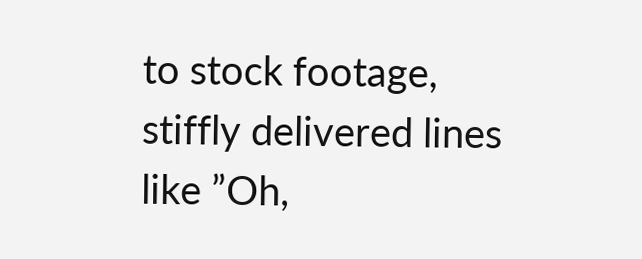to stock footage, stiffly delivered lines like ”Oh,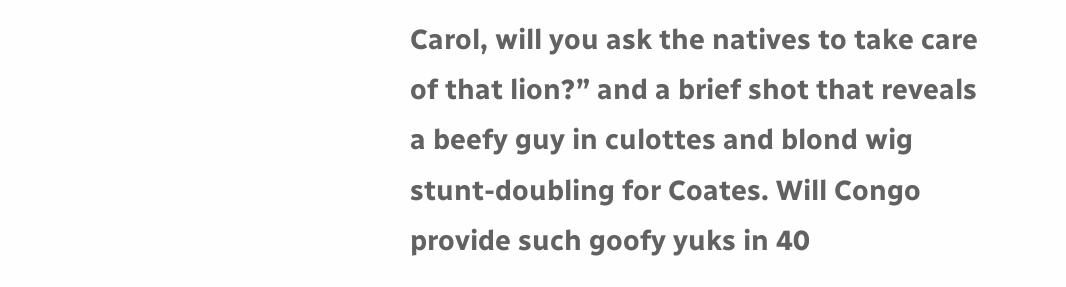Carol, will you ask the natives to take care of that lion?” and a brief shot that reveals a beefy guy in culottes and blond wig stunt-doubling for Coates. Will Congo provide such goofy yuks in 40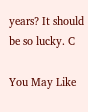years? It should be so lucky. C

You May Like